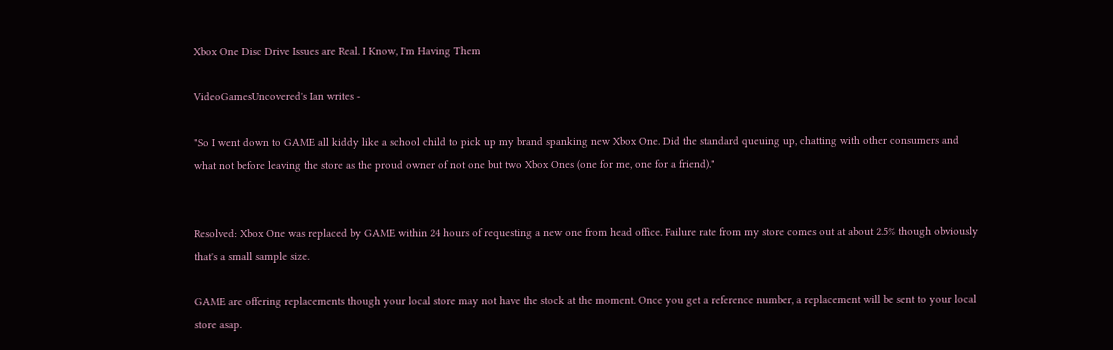Xbox One Disc Drive Issues are Real. I Know, I'm Having Them

VideoGamesUncovered's Ian writes -

"So I went down to GAME all kiddy like a school child to pick up my brand spanking new Xbox One. Did the standard queuing up, chatting with other consumers and what not before leaving the store as the proud owner of not one but two Xbox Ones (one for me, one for a friend)."


Resolved: Xbox One was replaced by GAME within 24 hours of requesting a new one from head office. Failure rate from my store comes out at about 2.5% though obviously that's a small sample size.

GAME are offering replacements though your local store may not have the stock at the moment. Once you get a reference number, a replacement will be sent to your local store asap.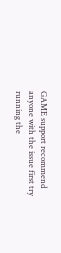GAME support recommend anyone with the issue first try running the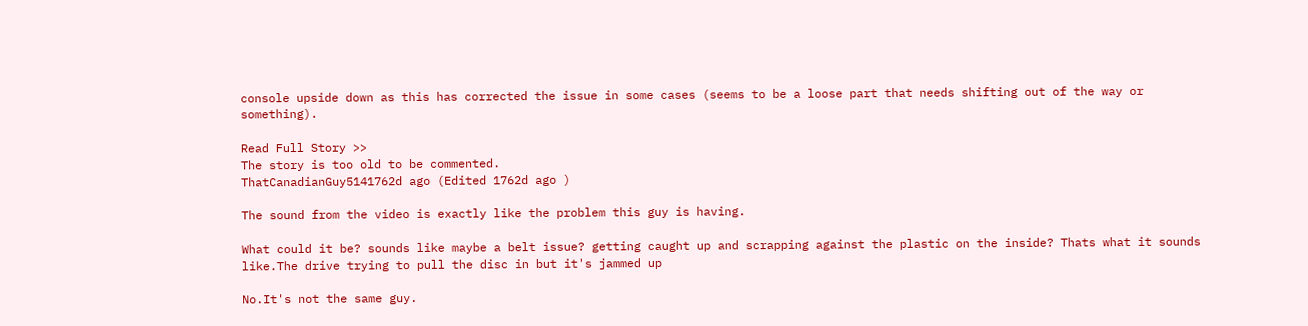console upside down as this has corrected the issue in some cases (seems to be a loose part that needs shifting out of the way or something).

Read Full Story >>
The story is too old to be commented.
ThatCanadianGuy5141762d ago (Edited 1762d ago )

The sound from the video is exactly like the problem this guy is having.

What could it be? sounds like maybe a belt issue? getting caught up and scrapping against the plastic on the inside? Thats what it sounds like.The drive trying to pull the disc in but it's jammed up

No.It's not the same guy.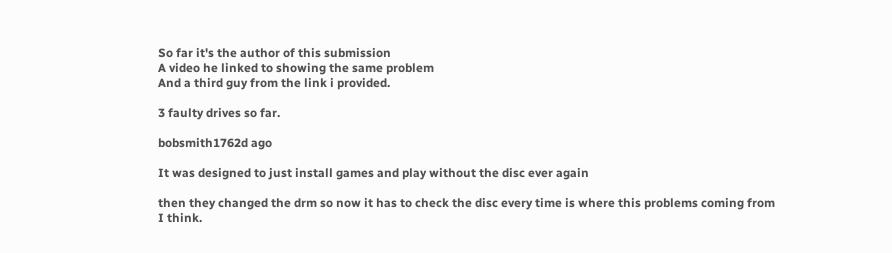So far it's the author of this submission
A video he linked to showing the same problem
And a third guy from the link i provided.

3 faulty drives so far.

bobsmith1762d ago

It was designed to just install games and play without the disc ever again

then they changed the drm so now it has to check the disc every time is where this problems coming from I think.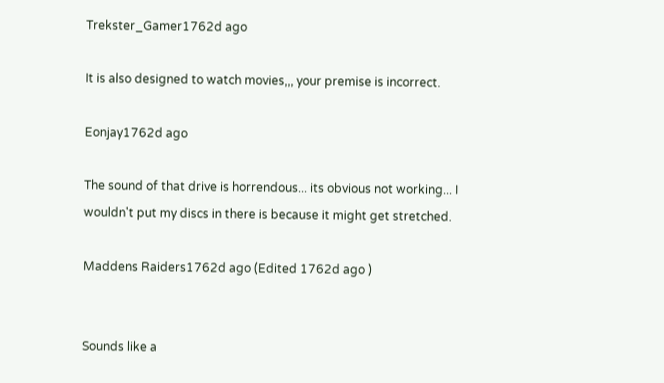Trekster_Gamer1762d ago

It is also designed to watch movies,,, your premise is incorrect.

Eonjay1762d ago

The sound of that drive is horrendous... its obvious not working... I wouldn't put my discs in there is because it might get stretched.

Maddens Raiders1762d ago (Edited 1762d ago )


Sounds like a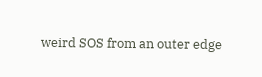weird SOS from an outer edge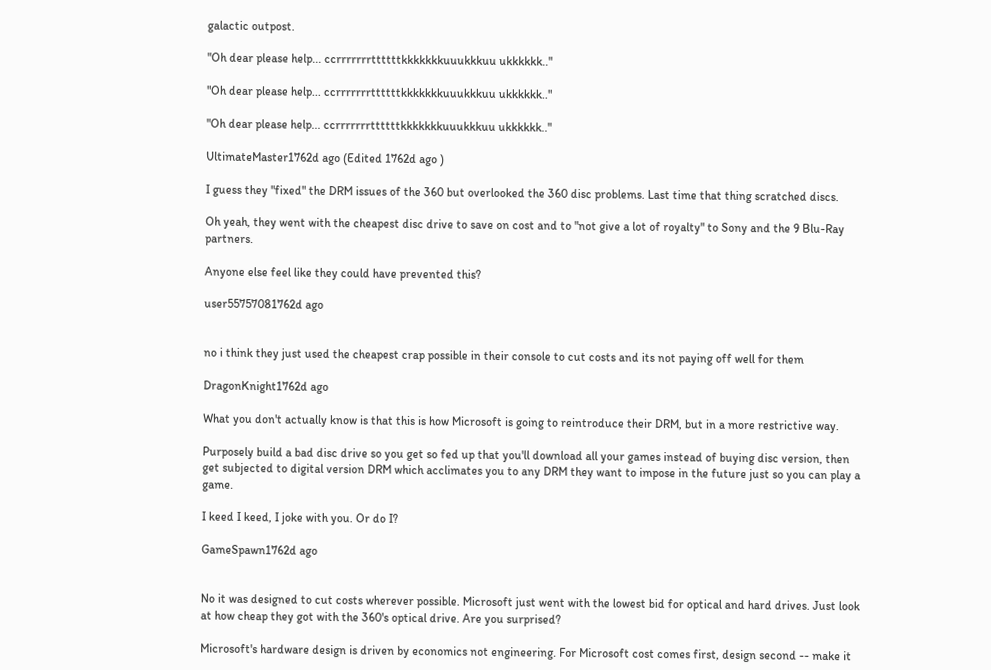galactic outpost.

"Oh dear please help... ccrrrrrrrttttttkkkkkkkuuukkkuu ukkkkkk.."

"Oh dear please help... ccrrrrrrrttttttkkkkkkkuuukkkuu ukkkkkk.."

"Oh dear please help... ccrrrrrrrttttttkkkkkkkuuukkkuu ukkkkkk.."

UltimateMaster1762d ago (Edited 1762d ago )

I guess they "fixed" the DRM issues of the 360 but overlooked the 360 disc problems. Last time that thing scratched discs.

Oh yeah, they went with the cheapest disc drive to save on cost and to "not give a lot of royalty" to Sony and the 9 Blu-Ray partners.

Anyone else feel like they could have prevented this?

user55757081762d ago


no i think they just used the cheapest crap possible in their console to cut costs and its not paying off well for them

DragonKnight1762d ago

What you don't actually know is that this is how Microsoft is going to reintroduce their DRM, but in a more restrictive way.

Purposely build a bad disc drive so you get so fed up that you'll download all your games instead of buying disc version, then get subjected to digital version DRM which acclimates you to any DRM they want to impose in the future just so you can play a game.

I keed I keed, I joke with you. Or do I?

GameSpawn1762d ago


No it was designed to cut costs wherever possible. Microsoft just went with the lowest bid for optical and hard drives. Just look at how cheap they got with the 360's optical drive. Are you surprised?

Microsoft's hardware design is driven by economics not engineering. For Microsoft cost comes first, design second -- make it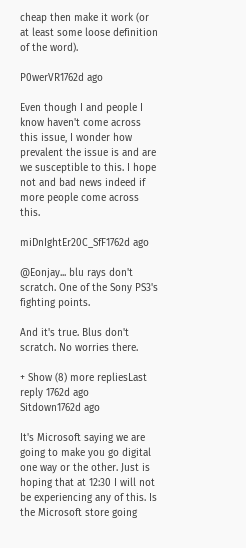cheap then make it work (or at least some loose definition of the word).

P0werVR1762d ago

Even though I and people I know haven't come across this issue, I wonder how prevalent the issue is and are we susceptible to this. I hope not and bad news indeed if more people come across this.

miDnIghtEr20C_SfF1762d ago

@Eonjay... blu rays don't scratch. One of the Sony PS3's fighting points.

And it's true. Blus don't scratch. No worries there.

+ Show (8) more repliesLast reply 1762d ago
Sitdown1762d ago

It's Microsoft saying we are going to make you go digital one way or the other. Just is hoping that at 12:30 I will not be experiencing any of this. Is the Microsoft store going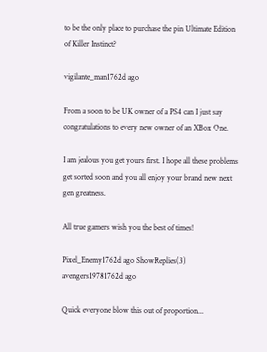to be the only place to purchase the pin Ultimate Edition of Killer Instinct?

vigilante_man1762d ago

From a soon to be UK owner of a PS4 can I just say congratulations to every new owner of an XBox One.

I am jealous you get yours first. I hope all these problems get sorted soon and you all enjoy your brand new next gen greatness.

All true gamers wish you the best of times!

Pixel_Enemy1762d ago ShowReplies(3)
avengers19781762d ago

Quick everyone blow this out of proportion...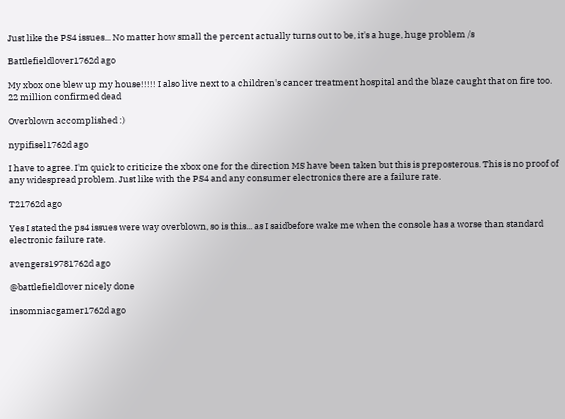Just like the PS4 issues... No matter how small the percent actually turns out to be, it's a huge, huge problem /s

Battlefieldlover1762d ago

My xbox one blew up my house!!!!! I also live next to a children's cancer treatment hospital and the blaze caught that on fire too. 22 million confirmed dead

Overblown accomplished :)

nypifisel1762d ago

I have to agree. I'm quick to criticize the xbox one for the direction MS have been taken but this is preposterous. This is no proof of any widespread problem. Just like with the PS4 and any consumer electronics there are a failure rate.

T21762d ago

Yes I stated the ps4 issues were way overblown, so is this... as I saidbefore wake me when the console has a worse than standard electronic failure rate.

avengers19781762d ago

@battlefieldlover nicely done

insomniacgamer1762d ago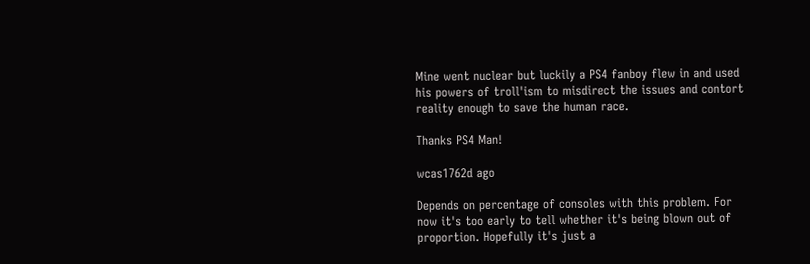Mine went nuclear but luckily a PS4 fanboy flew in and used his powers of troll'ism to misdirect the issues and contort reality enough to save the human race.

Thanks PS4 Man!

wcas1762d ago

Depends on percentage of consoles with this problem. For now it's too early to tell whether it's being blown out of proportion. Hopefully it's just a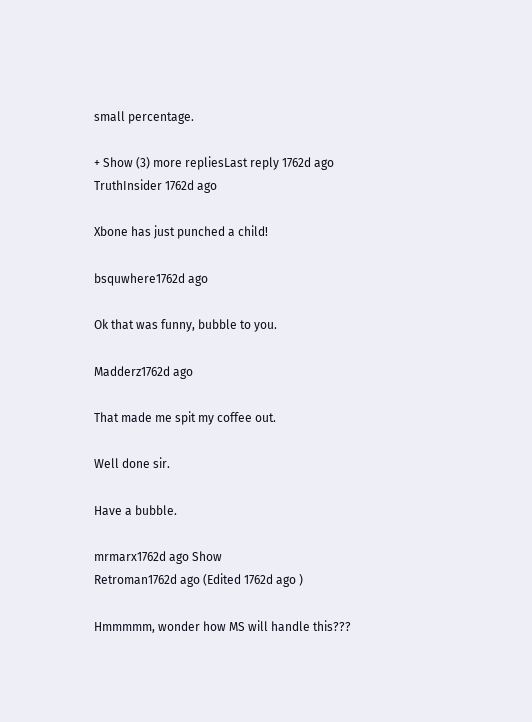small percentage.

+ Show (3) more repliesLast reply 1762d ago
TruthInsider 1762d ago

Xbone has just punched a child!

bsquwhere1762d ago

Ok that was funny, bubble to you.

Madderz1762d ago

That made me spit my coffee out.

Well done sir.

Have a bubble.

mrmarx1762d ago Show
Retroman1762d ago (Edited 1762d ago )

Hmmmmm, wonder how MS will handle this???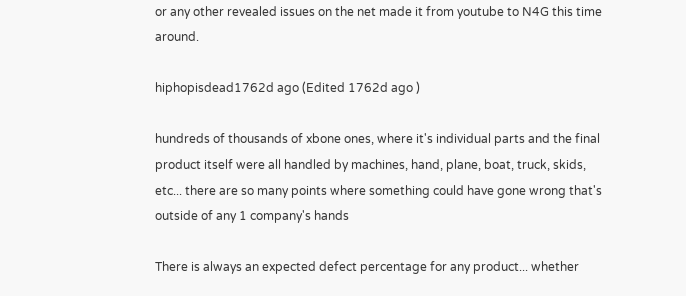or any other revealed issues on the net made it from youtube to N4G this time around.

hiphopisdead1762d ago (Edited 1762d ago )

hundreds of thousands of xbone ones, where it's individual parts and the final product itself were all handled by machines, hand, plane, boat, truck, skids, etc... there are so many points where something could have gone wrong that's outside of any 1 company's hands

There is always an expected defect percentage for any product... whether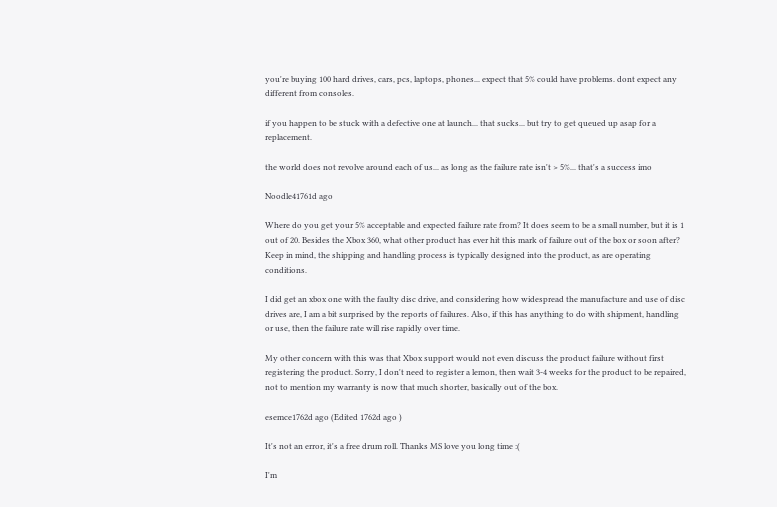you're buying 100 hard drives, cars, pcs, laptops, phones... expect that 5% could have problems. dont expect any different from consoles.

if you happen to be stuck with a defective one at launch... that sucks... but try to get queued up asap for a replacement.

the world does not revolve around each of us... as long as the failure rate isn't > 5%... that's a success imo

Noodle41761d ago

Where do you get your 5% acceptable and expected failure rate from? It does seem to be a small number, but it is 1 out of 20. Besides the Xbox 360, what other product has ever hit this mark of failure out of the box or soon after? Keep in mind, the shipping and handling process is typically designed into the product, as are operating conditions.

I did get an xbox one with the faulty disc drive, and considering how widespread the manufacture and use of disc drives are, I am a bit surprised by the reports of failures. Also, if this has anything to do with shipment, handling or use, then the failure rate will rise rapidly over time.

My other concern with this was that Xbox support would not even discuss the product failure without first registering the product. Sorry, I don't need to register a lemon, then wait 3-4 weeks for the product to be repaired, not to mention my warranty is now that much shorter, basically out of the box.

esemce1762d ago (Edited 1762d ago )

It's not an error, it's a free drum roll. Thanks MS love you long time :(

I'm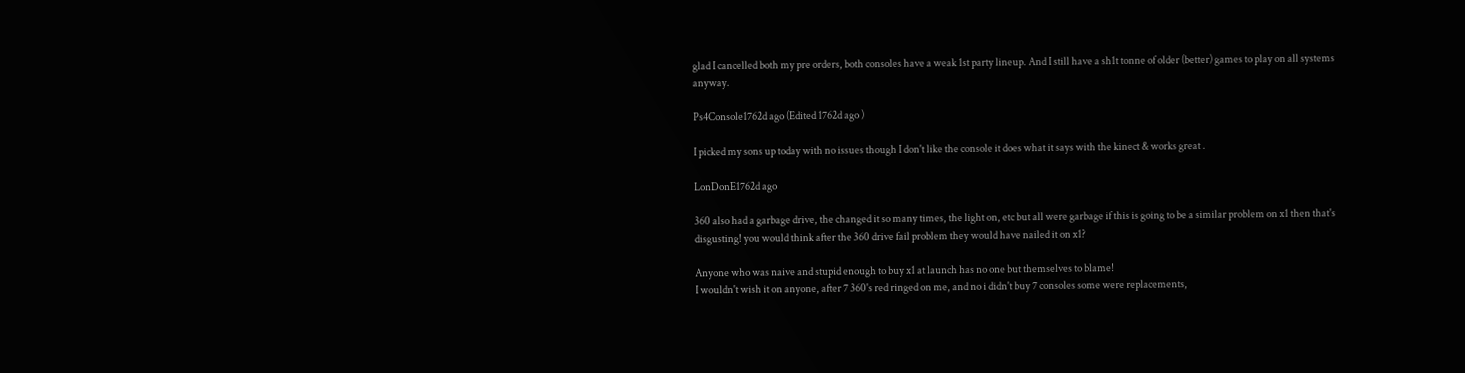glad I cancelled both my pre orders, both consoles have a weak 1st party lineup. And I still have a sh1t tonne of older (better) games to play on all systems anyway.

Ps4Console1762d ago (Edited 1762d ago )

I picked my sons up today with no issues though I don't like the console it does what it says with the kinect & works great .

LonDonE1762d ago

360 also had a garbage drive, the changed it so many times, the light on, etc but all were garbage if this is going to be a similar problem on x1 then that's disgusting! you would think after the 360 drive fail problem they would have nailed it on x1?

Anyone who was naive and stupid enough to buy x1 at launch has no one but themselves to blame!
I wouldn't wish it on anyone, after 7 360's red ringed on me, and no i didn't buy 7 consoles some were replacements,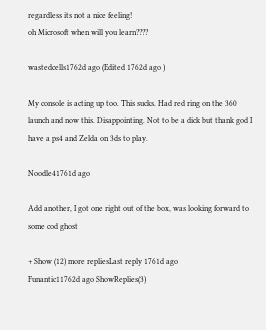regardless its not a nice feeling!
oh Microsoft when will you learn????

wastedcells1762d ago (Edited 1762d ago )

My console is acting up too. This sucks. Had red ring on the 360 launch and now this. Disappointing. Not to be a dick but thank god I have a ps4 and Zelda on 3ds to play.

Noodle41761d ago

Add another, I got one right out of the box, was looking forward to some cod ghost

+ Show (12) more repliesLast reply 1761d ago
Funantic11762d ago ShowReplies(3)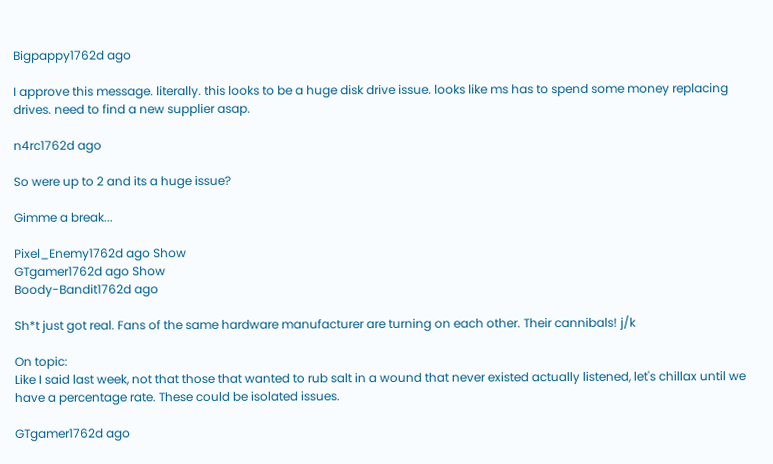Bigpappy1762d ago

I approve this message. literally. this looks to be a huge disk drive issue. looks like ms has to spend some money replacing drives. need to find a new supplier asap.

n4rc1762d ago

So were up to 2 and its a huge issue?

Gimme a break...

Pixel_Enemy1762d ago Show
GTgamer1762d ago Show
Boody-Bandit1762d ago

Sh*t just got real. Fans of the same hardware manufacturer are turning on each other. Their cannibals! j/k

On topic:
Like I said last week, not that those that wanted to rub salt in a wound that never existed actually listened, let's chillax until we have a percentage rate. These could be isolated issues.

GTgamer1762d ago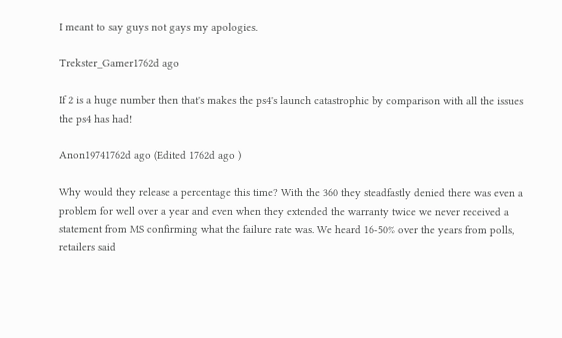I meant to say guys not gays my apologies.

Trekster_Gamer1762d ago

If 2 is a huge number then that's makes the ps4's launch catastrophic by comparison with all the issues the ps4 has had!

Anon19741762d ago (Edited 1762d ago )

Why would they release a percentage this time? With the 360 they steadfastly denied there was even a problem for well over a year and even when they extended the warranty twice we never received a statement from MS confirming what the failure rate was. We heard 16-50% over the years from polls, retailers said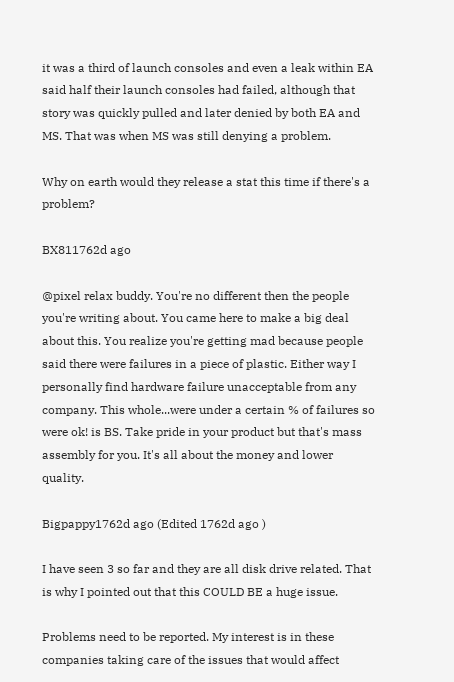it was a third of launch consoles and even a leak within EA said half their launch consoles had failed, although that story was quickly pulled and later denied by both EA and MS. That was when MS was still denying a problem.

Why on earth would they release a stat this time if there's a problem?

BX811762d ago

@pixel relax buddy. You're no different then the people you're writing about. You came here to make a big deal about this. You realize you're getting mad because people said there were failures in a piece of plastic. Either way I personally find hardware failure unacceptable from any company. This whole...were under a certain % of failures so were ok! is BS. Take pride in your product but that's mass assembly for you. It's all about the money and lower quality.

Bigpappy1762d ago (Edited 1762d ago )

I have seen 3 so far and they are all disk drive related. That is why I pointed out that this COULD BE a huge issue.

Problems need to be reported. My interest is in these companies taking care of the issues that would affect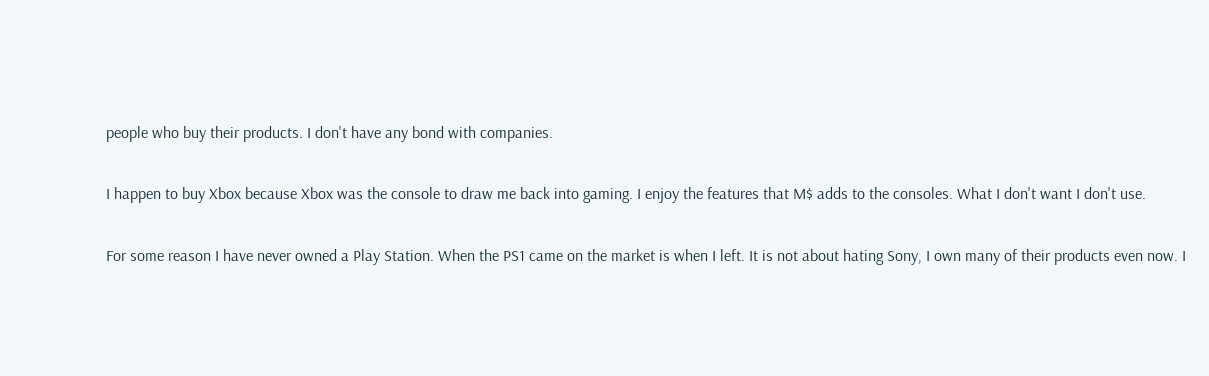people who buy their products. I don't have any bond with companies.

I happen to buy Xbox because Xbox was the console to draw me back into gaming. I enjoy the features that M$ adds to the consoles. What I don't want I don't use.

For some reason I have never owned a Play Station. When the PS1 came on the market is when I left. It is not about hating Sony, I own many of their products even now. I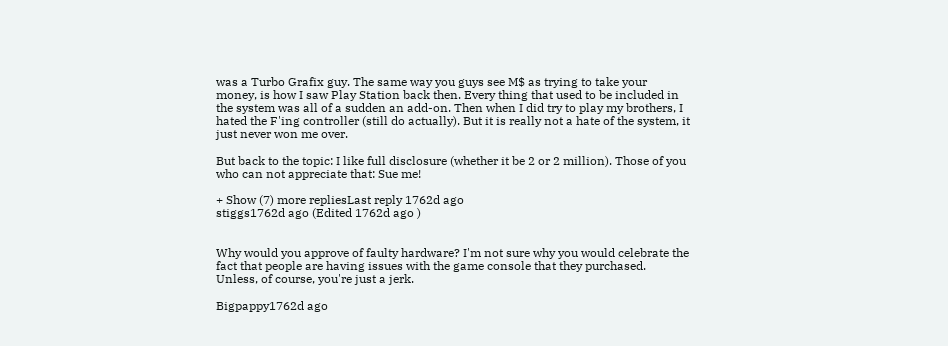was a Turbo Grafix guy. The same way you guys see M$ as trying to take your money, is how I saw Play Station back then. Every thing that used to be included in the system was all of a sudden an add-on. Then when I did try to play my brothers, I hated the F'ing controller (still do actually). But it is really not a hate of the system, it just never won me over.

But back to the topic: I like full disclosure (whether it be 2 or 2 million). Those of you who can not appreciate that: Sue me!

+ Show (7) more repliesLast reply 1762d ago
stiggs1762d ago (Edited 1762d ago )


Why would you approve of faulty hardware? I'm not sure why you would celebrate the fact that people are having issues with the game console that they purchased. Unless, of course, you're just a jerk.

Bigpappy1762d ago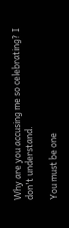Why are you accusing me so celebrating? I don't understand.

You must be one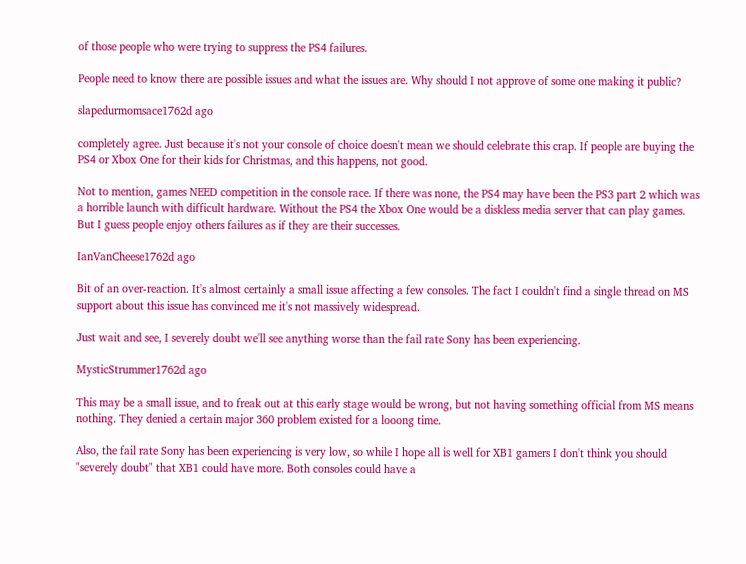of those people who were trying to suppress the PS4 failures.

People need to know there are possible issues and what the issues are. Why should I not approve of some one making it public?

slapedurmomsace1762d ago

completely agree. Just because it's not your console of choice doesn't mean we should celebrate this crap. If people are buying the PS4 or Xbox One for their kids for Christmas, and this happens, not good.

Not to mention, games NEED competition in the console race. If there was none, the PS4 may have been the PS3 part 2 which was a horrible launch with difficult hardware. Without the PS4 the Xbox One would be a diskless media server that can play games. But I guess people enjoy others failures as if they are their successes.

IanVanCheese1762d ago

Bit of an over-reaction. It's almost certainly a small issue affecting a few consoles. The fact I couldn't find a single thread on MS support about this issue has convinced me it's not massively widespread.

Just wait and see, I severely doubt we'll see anything worse than the fail rate Sony has been experiencing.

MysticStrummer1762d ago

This may be a small issue, and to freak out at this early stage would be wrong, but not having something official from MS means nothing. They denied a certain major 360 problem existed for a looong time.

Also, the fail rate Sony has been experiencing is very low, so while I hope all is well for XB1 gamers I don't think you should "severely doubt" that XB1 could have more. Both consoles could have a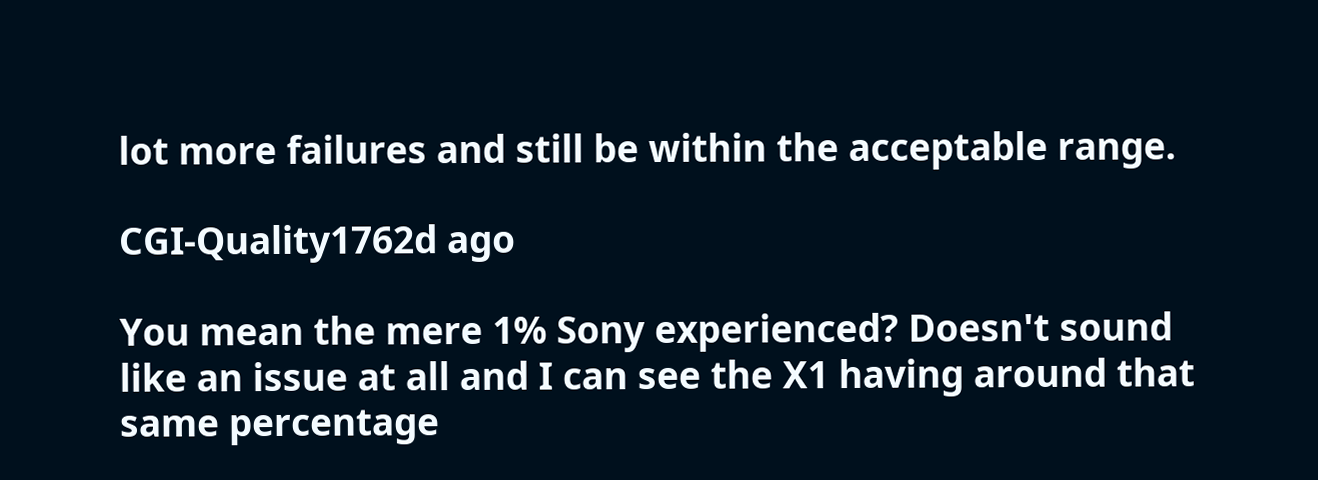lot more failures and still be within the acceptable range.

CGI-Quality1762d ago

You mean the mere 1% Sony experienced? Doesn't sound like an issue at all and I can see the X1 having around that same percentage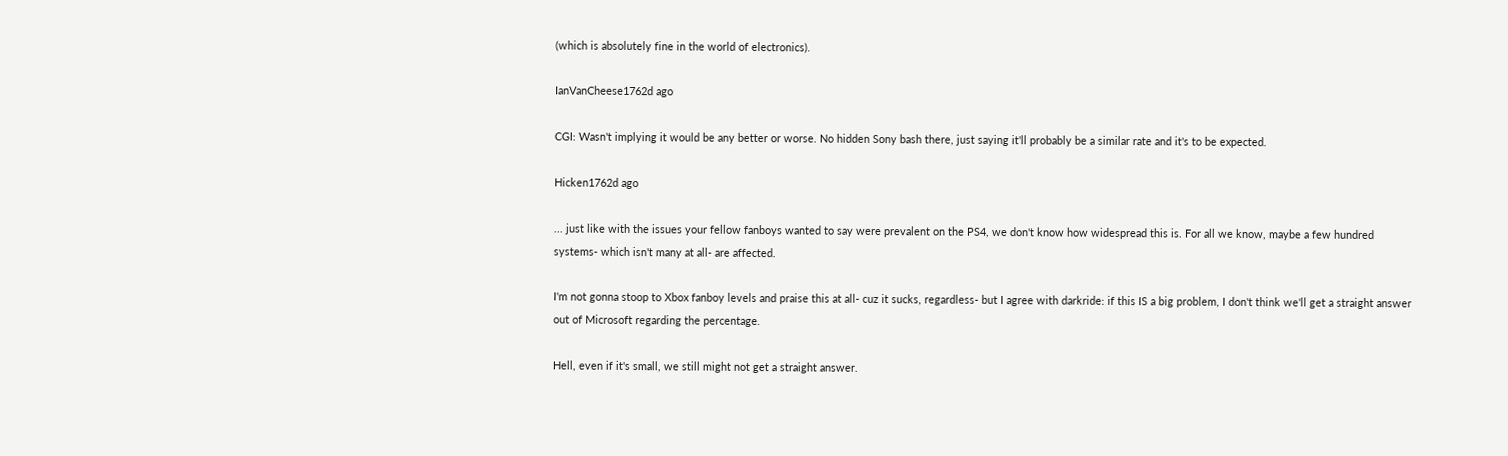(which is absolutely fine in the world of electronics).

IanVanCheese1762d ago

CGI: Wasn't implying it would be any better or worse. No hidden Sony bash there, just saying it'll probably be a similar rate and it's to be expected.

Hicken1762d ago

... just like with the issues your fellow fanboys wanted to say were prevalent on the PS4, we don't know how widespread this is. For all we know, maybe a few hundred systems- which isn't many at all- are affected.

I'm not gonna stoop to Xbox fanboy levels and praise this at all- cuz it sucks, regardless- but I agree with darkride: if this IS a big problem, I don't think we'll get a straight answer out of Microsoft regarding the percentage.

Hell, even if it's small, we still might not get a straight answer.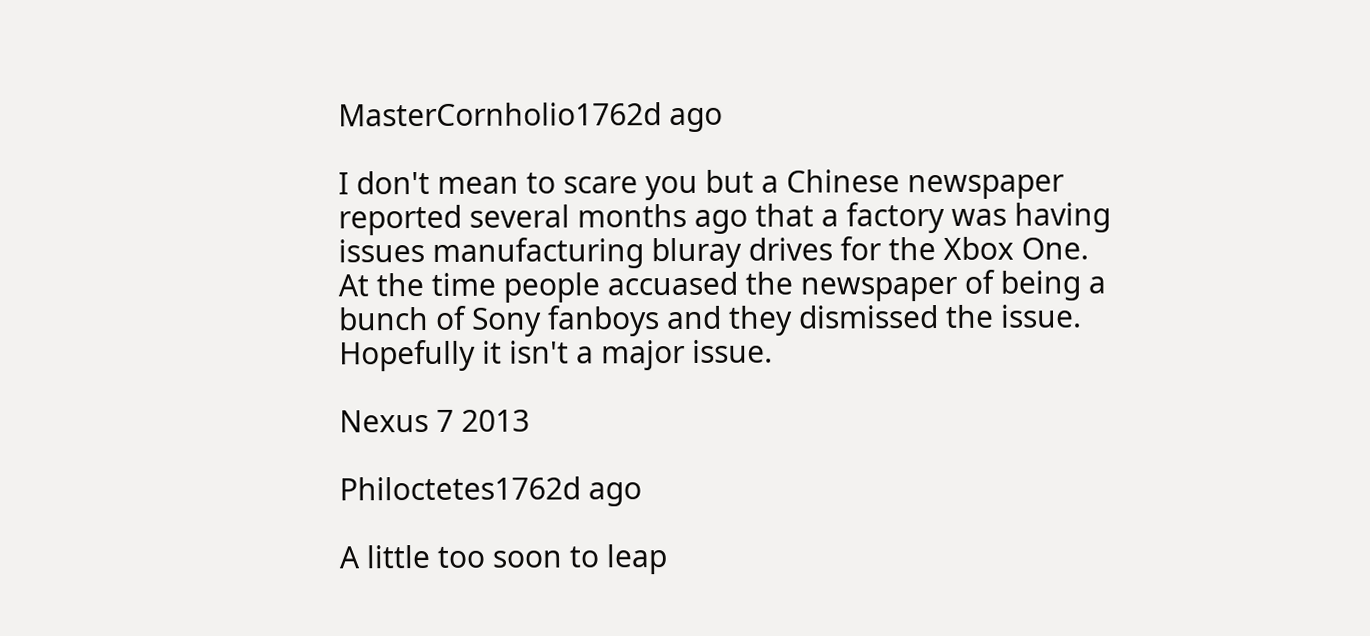MasterCornholio1762d ago

I don't mean to scare you but a Chinese newspaper reported several months ago that a factory was having issues manufacturing bluray drives for the Xbox One. At the time people accuased the newspaper of being a bunch of Sony fanboys and they dismissed the issue. Hopefully it isn't a major issue.

Nexus 7 2013

Philoctetes1762d ago

A little too soon to leap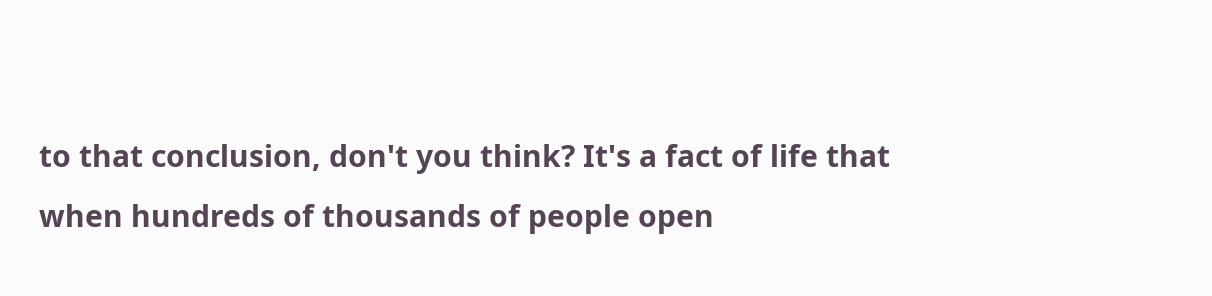to that conclusion, don't you think? It's a fact of life that when hundreds of thousands of people open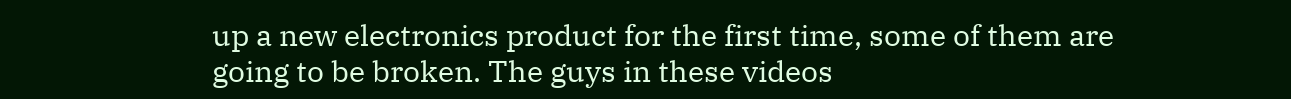up a new electronics product for the first time, some of them are going to be broken. The guys in these videos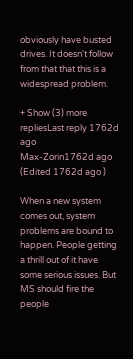obviously have busted drives. It doesn't follow from that that this is a widespread problem.

+ Show (3) more repliesLast reply 1762d ago
Max-Zorin1762d ago (Edited 1762d ago )

When a new system comes out, system problems are bound to happen. People getting a thrill out of it have some serious issues. But MS should fire the people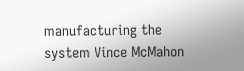manufacturing the system Vince McMahon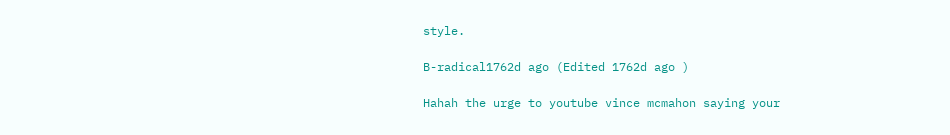style.

B-radical1762d ago (Edited 1762d ago )

Hahah the urge to youtube vince mcmahon saying your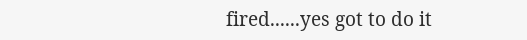fired......yes got to do it